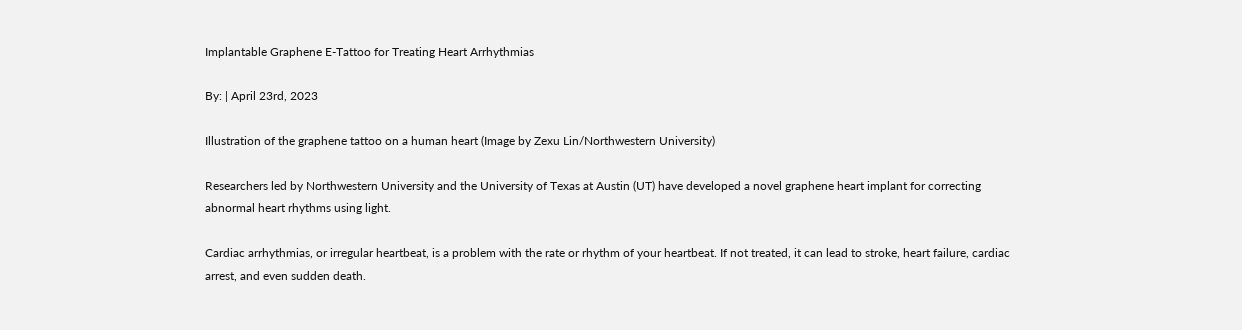Implantable Graphene E-Tattoo for Treating Heart Arrhythmias

By: | April 23rd, 2023

Illustration of the graphene tattoo on a human heart (Image by Zexu Lin/Northwestern University)

Researchers led by Northwestern University and the University of Texas at Austin (UT) have developed a novel graphene heart implant for correcting abnormal heart rhythms using light.

Cardiac arrhythmias, or irregular heartbeat, is a problem with the rate or rhythm of your heartbeat. If not treated, it can lead to stroke, heart failure, cardiac arrest, and even sudden death.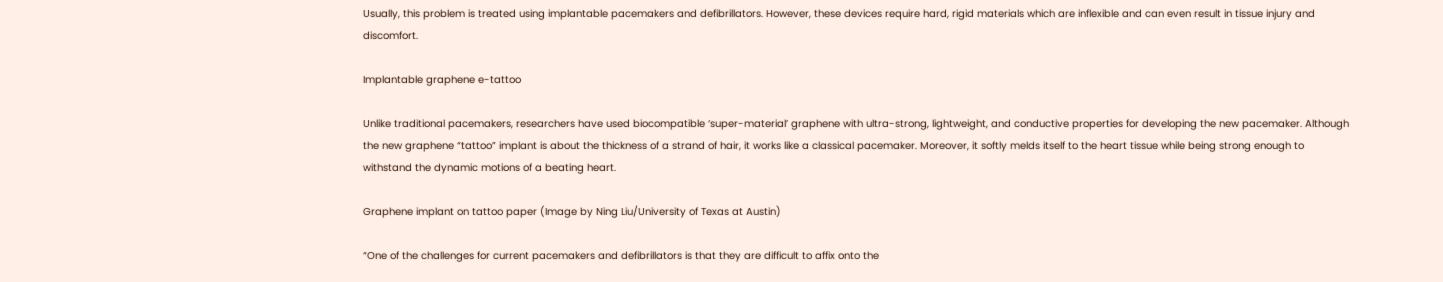Usually, this problem is treated using implantable pacemakers and defibrillators. However, these devices require hard, rigid materials which are inflexible and can even result in tissue injury and discomfort.

Implantable graphene e-tattoo

Unlike traditional pacemakers, researchers have used biocompatible ‘super-material’ graphene with ultra-strong, lightweight, and conductive properties for developing the new pacemaker. Although the new graphene “tattoo” implant is about the thickness of a strand of hair, it works like a classical pacemaker. Moreover, it softly melds itself to the heart tissue while being strong enough to withstand the dynamic motions of a beating heart.

Graphene implant on tattoo paper (Image by Ning Liu/University of Texas at Austin)

“One of the challenges for current pacemakers and defibrillators is that they are difficult to affix onto the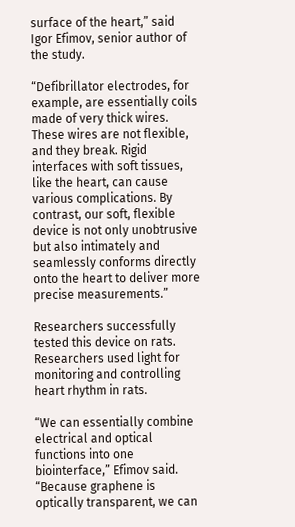surface of the heart,” said Igor Efimov, senior author of the study.

“Defibrillator electrodes, for example, are essentially coils made of very thick wires. These wires are not flexible, and they break. Rigid interfaces with soft tissues, like the heart, can cause various complications. By contrast, our soft, flexible device is not only unobtrusive but also intimately and seamlessly conforms directly onto the heart to deliver more precise measurements.”

Researchers successfully tested this device on rats. Researchers used light for monitoring and controlling heart rhythm in rats.

“We can essentially combine electrical and optical functions into one biointerface,” Efimov said. “Because graphene is optically transparent, we can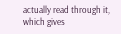actually read through it, which gives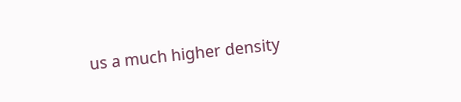us a much higher density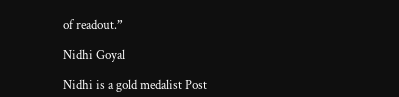of readout.”

Nidhi Goyal

Nidhi is a gold medalist Post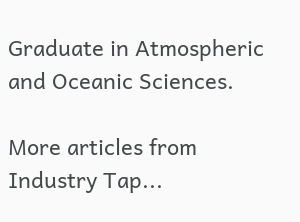Graduate in Atmospheric and Oceanic Sciences.

More articles from Industry Tap...